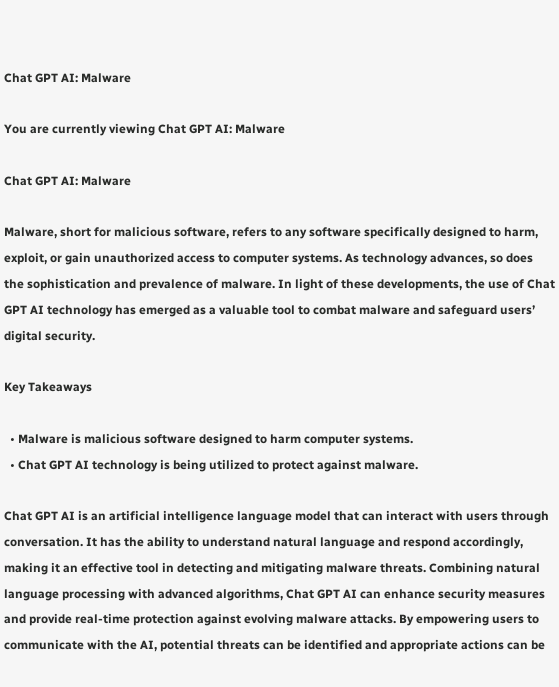Chat GPT AI: Malware

You are currently viewing Chat GPT AI: Malware

Chat GPT AI: Malware

Malware, short for malicious software, refers to any software specifically designed to harm, exploit, or gain unauthorized access to computer systems. As technology advances, so does the sophistication and prevalence of malware. In light of these developments, the use of Chat GPT AI technology has emerged as a valuable tool to combat malware and safeguard users’ digital security.

Key Takeaways

  • Malware is malicious software designed to harm computer systems.
  • Chat GPT AI technology is being utilized to protect against malware.

Chat GPT AI is an artificial intelligence language model that can interact with users through conversation. It has the ability to understand natural language and respond accordingly, making it an effective tool in detecting and mitigating malware threats. Combining natural language processing with advanced algorithms, Chat GPT AI can enhance security measures and provide real-time protection against evolving malware attacks. By empowering users to communicate with the AI, potential threats can be identified and appropriate actions can be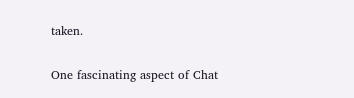taken.

One fascinating aspect of Chat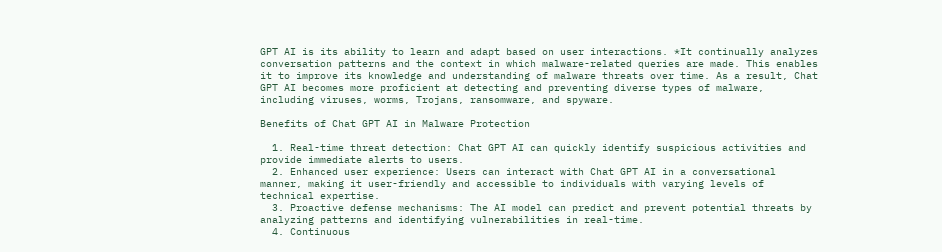GPT AI is its ability to learn and adapt based on user interactions. *It continually analyzes conversation patterns and the context in which malware-related queries are made. This enables it to improve its knowledge and understanding of malware threats over time. As a result, Chat GPT AI becomes more proficient at detecting and preventing diverse types of malware, including viruses, worms, Trojans, ransomware, and spyware.

Benefits of Chat GPT AI in Malware Protection

  1. Real-time threat detection: Chat GPT AI can quickly identify suspicious activities and provide immediate alerts to users.
  2. Enhanced user experience: Users can interact with Chat GPT AI in a conversational manner, making it user-friendly and accessible to individuals with varying levels of technical expertise.
  3. Proactive defense mechanisms: The AI model can predict and prevent potential threats by analyzing patterns and identifying vulnerabilities in real-time.
  4. Continuous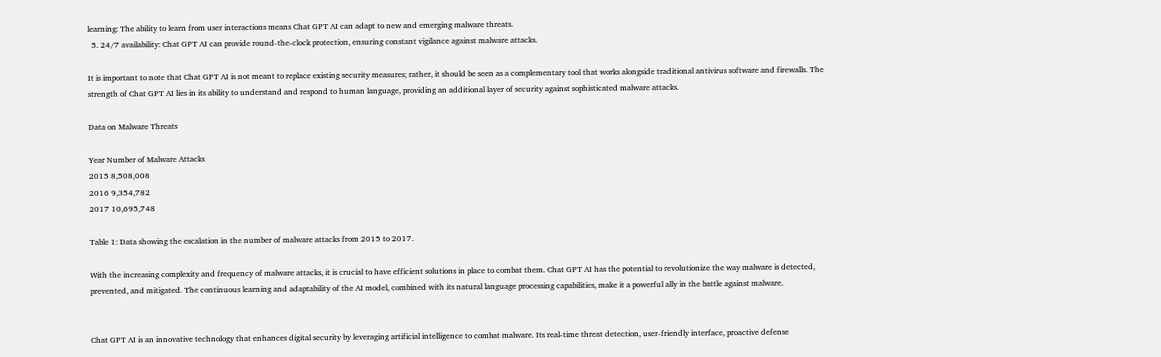learning: The ability to learn from user interactions means Chat GPT AI can adapt to new and emerging malware threats.
  5. 24/7 availability: Chat GPT AI can provide round-the-clock protection, ensuring constant vigilance against malware attacks.

It is important to note that Chat GPT AI is not meant to replace existing security measures; rather, it should be seen as a complementary tool that works alongside traditional antivirus software and firewalls. The strength of Chat GPT AI lies in its ability to understand and respond to human language, providing an additional layer of security against sophisticated malware attacks.

Data on Malware Threats

Year Number of Malware Attacks
2015 8,508,008
2016 9,354,782
2017 10,695,748

Table 1: Data showing the escalation in the number of malware attacks from 2015 to 2017.

With the increasing complexity and frequency of malware attacks, it is crucial to have efficient solutions in place to combat them. Chat GPT AI has the potential to revolutionize the way malware is detected, prevented, and mitigated. The continuous learning and adaptability of the AI model, combined with its natural language processing capabilities, make it a powerful ally in the battle against malware.


Chat GPT AI is an innovative technology that enhances digital security by leveraging artificial intelligence to combat malware. Its real-time threat detection, user-friendly interface, proactive defense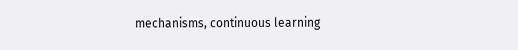mechanisms, continuous learning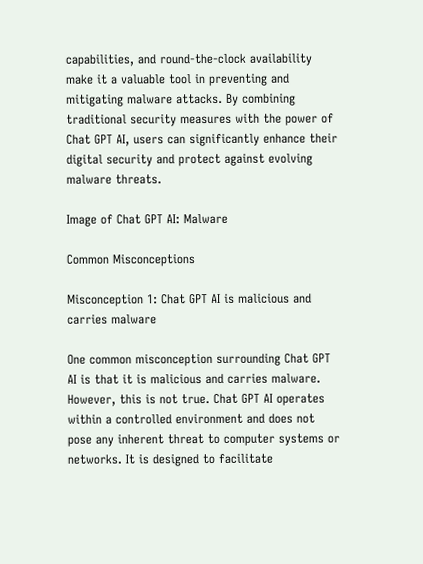capabilities, and round-the-clock availability make it a valuable tool in preventing and mitigating malware attacks. By combining traditional security measures with the power of Chat GPT AI, users can significantly enhance their digital security and protect against evolving malware threats.

Image of Chat GPT AI: Malware

Common Misconceptions

Misconception 1: Chat GPT AI is malicious and carries malware

One common misconception surrounding Chat GPT AI is that it is malicious and carries malware. However, this is not true. Chat GPT AI operates within a controlled environment and does not pose any inherent threat to computer systems or networks. It is designed to facilitate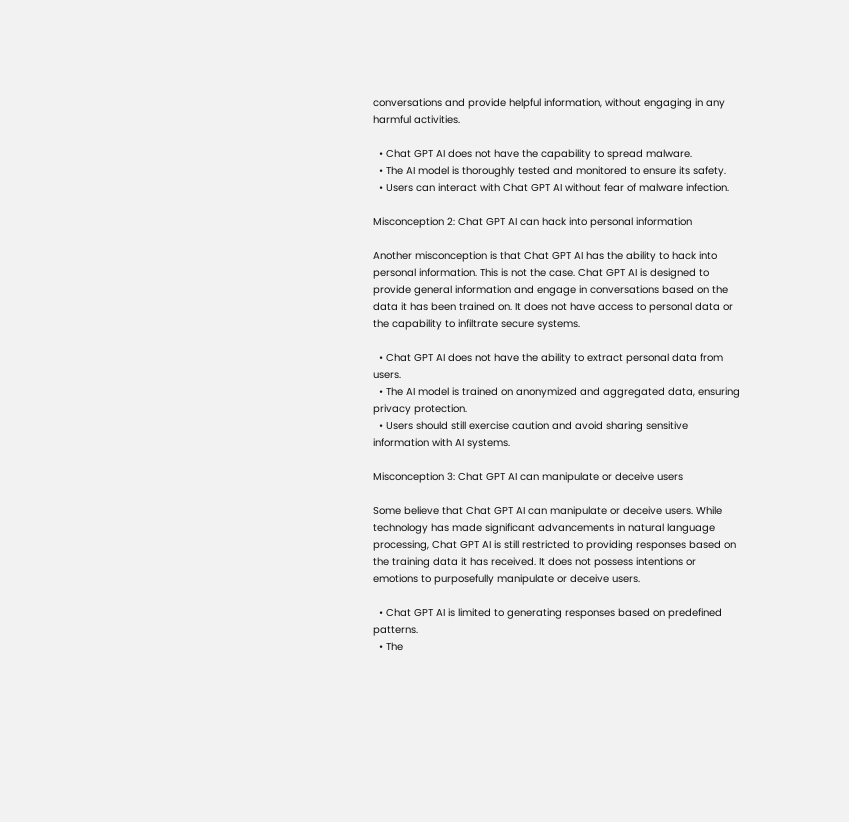conversations and provide helpful information, without engaging in any harmful activities.

  • Chat GPT AI does not have the capability to spread malware.
  • The AI model is thoroughly tested and monitored to ensure its safety.
  • Users can interact with Chat GPT AI without fear of malware infection.

Misconception 2: Chat GPT AI can hack into personal information

Another misconception is that Chat GPT AI has the ability to hack into personal information. This is not the case. Chat GPT AI is designed to provide general information and engage in conversations based on the data it has been trained on. It does not have access to personal data or the capability to infiltrate secure systems.

  • Chat GPT AI does not have the ability to extract personal data from users.
  • The AI model is trained on anonymized and aggregated data, ensuring privacy protection.
  • Users should still exercise caution and avoid sharing sensitive information with AI systems.

Misconception 3: Chat GPT AI can manipulate or deceive users

Some believe that Chat GPT AI can manipulate or deceive users. While technology has made significant advancements in natural language processing, Chat GPT AI is still restricted to providing responses based on the training data it has received. It does not possess intentions or emotions to purposefully manipulate or deceive users.

  • Chat GPT AI is limited to generating responses based on predefined patterns.
  • The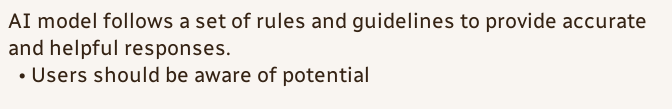AI model follows a set of rules and guidelines to provide accurate and helpful responses.
  • Users should be aware of potential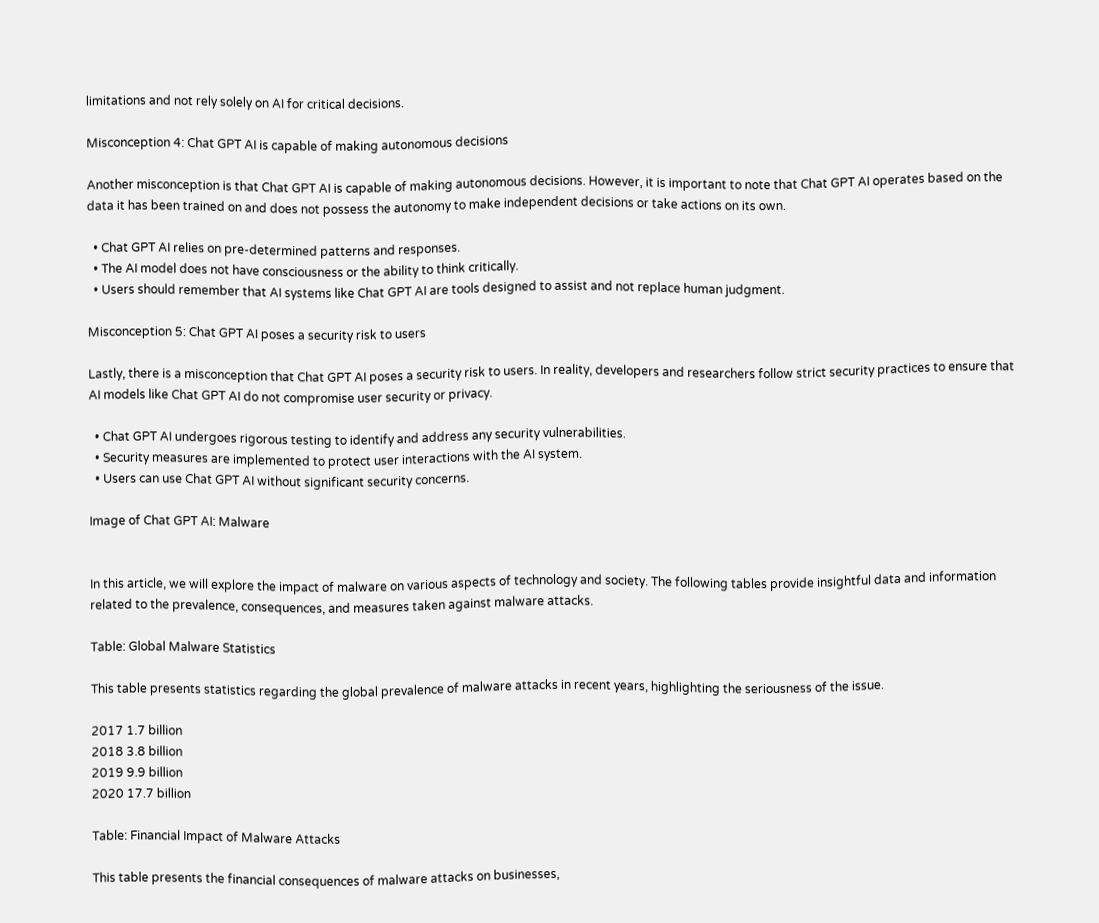limitations and not rely solely on AI for critical decisions.

Misconception 4: Chat GPT AI is capable of making autonomous decisions

Another misconception is that Chat GPT AI is capable of making autonomous decisions. However, it is important to note that Chat GPT AI operates based on the data it has been trained on and does not possess the autonomy to make independent decisions or take actions on its own.

  • Chat GPT AI relies on pre-determined patterns and responses.
  • The AI model does not have consciousness or the ability to think critically.
  • Users should remember that AI systems like Chat GPT AI are tools designed to assist and not replace human judgment.

Misconception 5: Chat GPT AI poses a security risk to users

Lastly, there is a misconception that Chat GPT AI poses a security risk to users. In reality, developers and researchers follow strict security practices to ensure that AI models like Chat GPT AI do not compromise user security or privacy.

  • Chat GPT AI undergoes rigorous testing to identify and address any security vulnerabilities.
  • Security measures are implemented to protect user interactions with the AI system.
  • Users can use Chat GPT AI without significant security concerns.

Image of Chat GPT AI: Malware


In this article, we will explore the impact of malware on various aspects of technology and society. The following tables provide insightful data and information related to the prevalence, consequences, and measures taken against malware attacks.

Table: Global Malware Statistics

This table presents statistics regarding the global prevalence of malware attacks in recent years, highlighting the seriousness of the issue.

2017 1.7 billion
2018 3.8 billion
2019 9.9 billion
2020 17.7 billion

Table: Financial Impact of Malware Attacks

This table presents the financial consequences of malware attacks on businesses,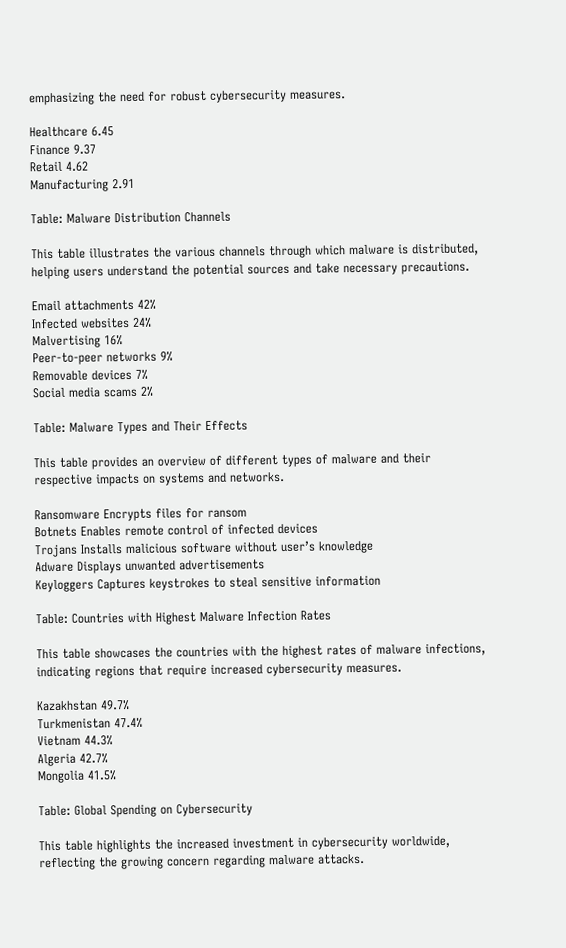emphasizing the need for robust cybersecurity measures.

Healthcare 6.45
Finance 9.37
Retail 4.62
Manufacturing 2.91

Table: Malware Distribution Channels

This table illustrates the various channels through which malware is distributed, helping users understand the potential sources and take necessary precautions.

Email attachments 42%
Infected websites 24%
Malvertising 16%
Peer-to-peer networks 9%
Removable devices 7%
Social media scams 2%

Table: Malware Types and Their Effects

This table provides an overview of different types of malware and their respective impacts on systems and networks.

Ransomware Encrypts files for ransom
Botnets Enables remote control of infected devices
Trojans Installs malicious software without user’s knowledge
Adware Displays unwanted advertisements
Keyloggers Captures keystrokes to steal sensitive information

Table: Countries with Highest Malware Infection Rates

This table showcases the countries with the highest rates of malware infections, indicating regions that require increased cybersecurity measures.

Kazakhstan 49.7%
Turkmenistan 47.4%
Vietnam 44.3%
Algeria 42.7%
Mongolia 41.5%

Table: Global Spending on Cybersecurity

This table highlights the increased investment in cybersecurity worldwide, reflecting the growing concern regarding malware attacks.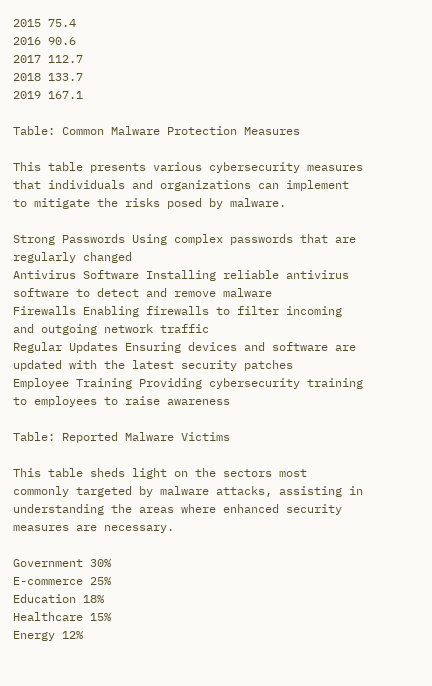2015 75.4
2016 90.6
2017 112.7
2018 133.7
2019 167.1

Table: Common Malware Protection Measures

This table presents various cybersecurity measures that individuals and organizations can implement to mitigate the risks posed by malware.

Strong Passwords Using complex passwords that are regularly changed
Antivirus Software Installing reliable antivirus software to detect and remove malware
Firewalls Enabling firewalls to filter incoming and outgoing network traffic
Regular Updates Ensuring devices and software are updated with the latest security patches
Employee Training Providing cybersecurity training to employees to raise awareness

Table: Reported Malware Victims

This table sheds light on the sectors most commonly targeted by malware attacks, assisting in understanding the areas where enhanced security measures are necessary.

Government 30%
E-commerce 25%
Education 18%
Healthcare 15%
Energy 12%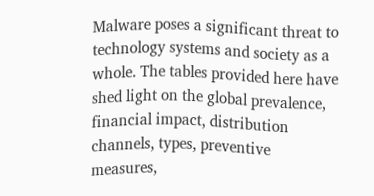Malware poses a significant threat to technology systems and society as a whole. The tables provided here have shed light on the global prevalence, financial impact, distribution channels, types, preventive measures,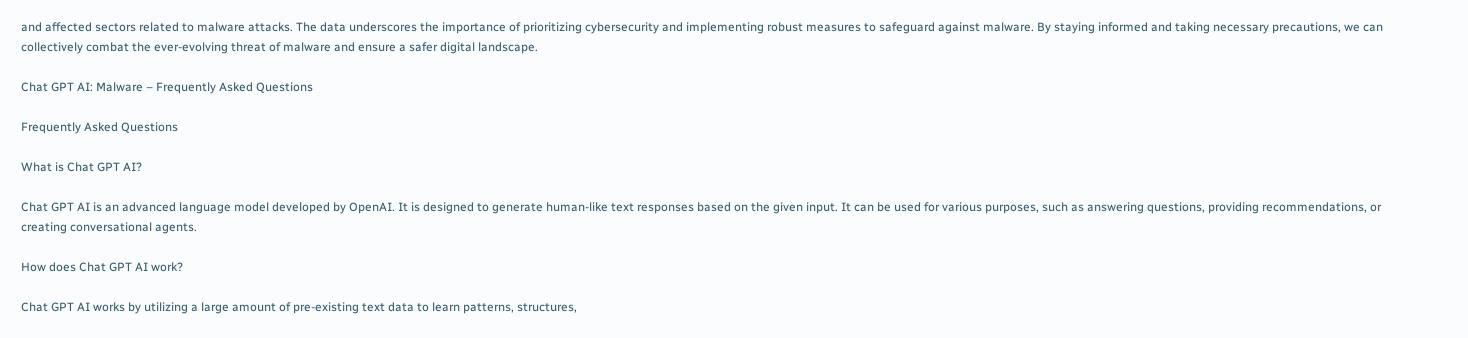and affected sectors related to malware attacks. The data underscores the importance of prioritizing cybersecurity and implementing robust measures to safeguard against malware. By staying informed and taking necessary precautions, we can collectively combat the ever-evolving threat of malware and ensure a safer digital landscape.

Chat GPT AI: Malware – Frequently Asked Questions

Frequently Asked Questions

What is Chat GPT AI?

Chat GPT AI is an advanced language model developed by OpenAI. It is designed to generate human-like text responses based on the given input. It can be used for various purposes, such as answering questions, providing recommendations, or creating conversational agents.

How does Chat GPT AI work?

Chat GPT AI works by utilizing a large amount of pre-existing text data to learn patterns, structures,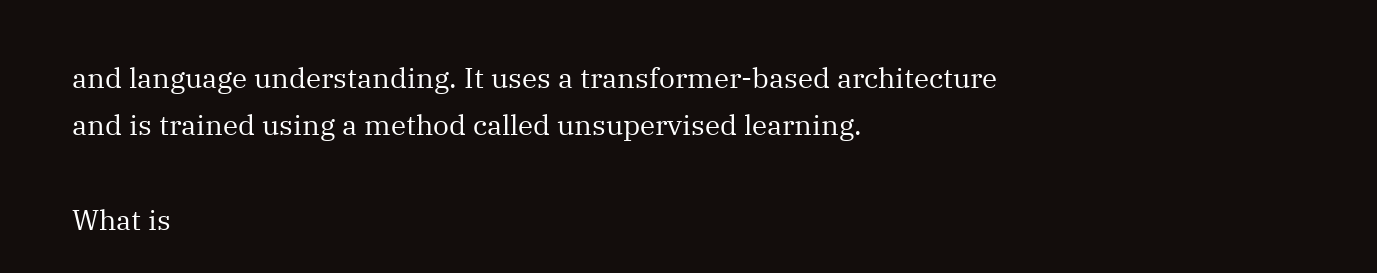and language understanding. It uses a transformer-based architecture and is trained using a method called unsupervised learning.

What is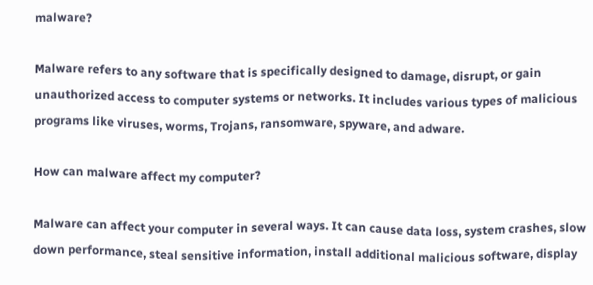malware?

Malware refers to any software that is specifically designed to damage, disrupt, or gain unauthorized access to computer systems or networks. It includes various types of malicious programs like viruses, worms, Trojans, ransomware, spyware, and adware.

How can malware affect my computer?

Malware can affect your computer in several ways. It can cause data loss, system crashes, slow down performance, steal sensitive information, install additional malicious software, display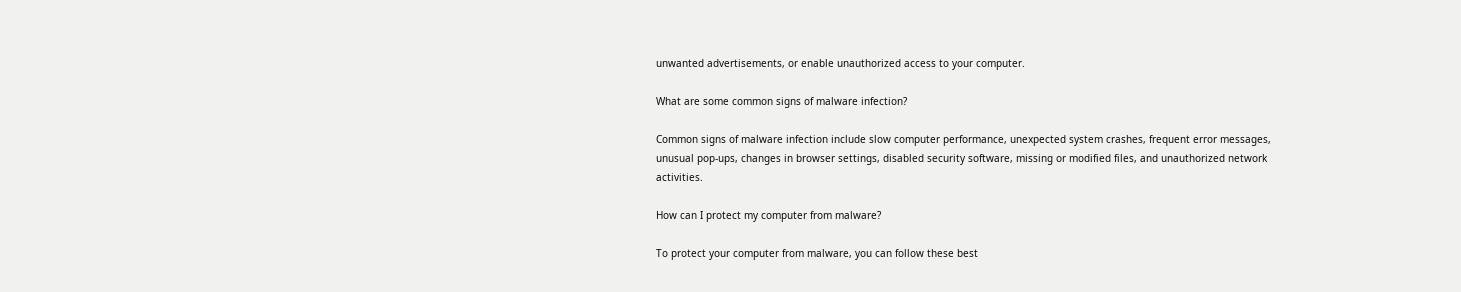unwanted advertisements, or enable unauthorized access to your computer.

What are some common signs of malware infection?

Common signs of malware infection include slow computer performance, unexpected system crashes, frequent error messages, unusual pop-ups, changes in browser settings, disabled security software, missing or modified files, and unauthorized network activities.

How can I protect my computer from malware?

To protect your computer from malware, you can follow these best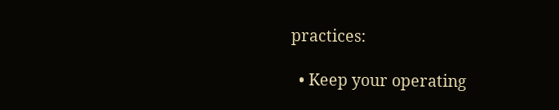practices:

  • Keep your operating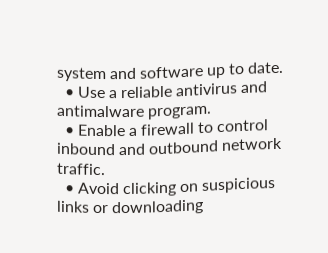system and software up to date.
  • Use a reliable antivirus and antimalware program.
  • Enable a firewall to control inbound and outbound network traffic.
  • Avoid clicking on suspicious links or downloading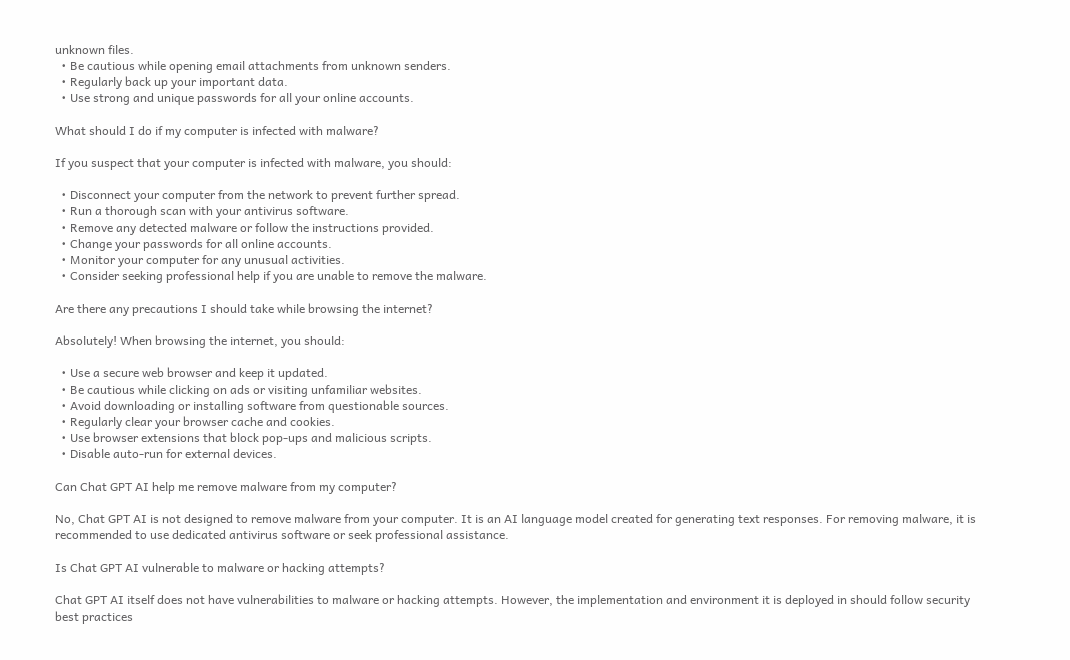unknown files.
  • Be cautious while opening email attachments from unknown senders.
  • Regularly back up your important data.
  • Use strong and unique passwords for all your online accounts.

What should I do if my computer is infected with malware?

If you suspect that your computer is infected with malware, you should:

  • Disconnect your computer from the network to prevent further spread.
  • Run a thorough scan with your antivirus software.
  • Remove any detected malware or follow the instructions provided.
  • Change your passwords for all online accounts.
  • Monitor your computer for any unusual activities.
  • Consider seeking professional help if you are unable to remove the malware.

Are there any precautions I should take while browsing the internet?

Absolutely! When browsing the internet, you should:

  • Use a secure web browser and keep it updated.
  • Be cautious while clicking on ads or visiting unfamiliar websites.
  • Avoid downloading or installing software from questionable sources.
  • Regularly clear your browser cache and cookies.
  • Use browser extensions that block pop-ups and malicious scripts.
  • Disable auto-run for external devices.

Can Chat GPT AI help me remove malware from my computer?

No, Chat GPT AI is not designed to remove malware from your computer. It is an AI language model created for generating text responses. For removing malware, it is recommended to use dedicated antivirus software or seek professional assistance.

Is Chat GPT AI vulnerable to malware or hacking attempts?

Chat GPT AI itself does not have vulnerabilities to malware or hacking attempts. However, the implementation and environment it is deployed in should follow security best practices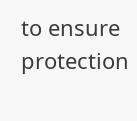to ensure protection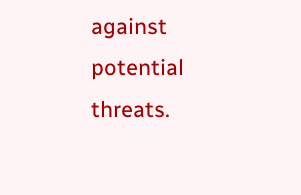against potential threats.